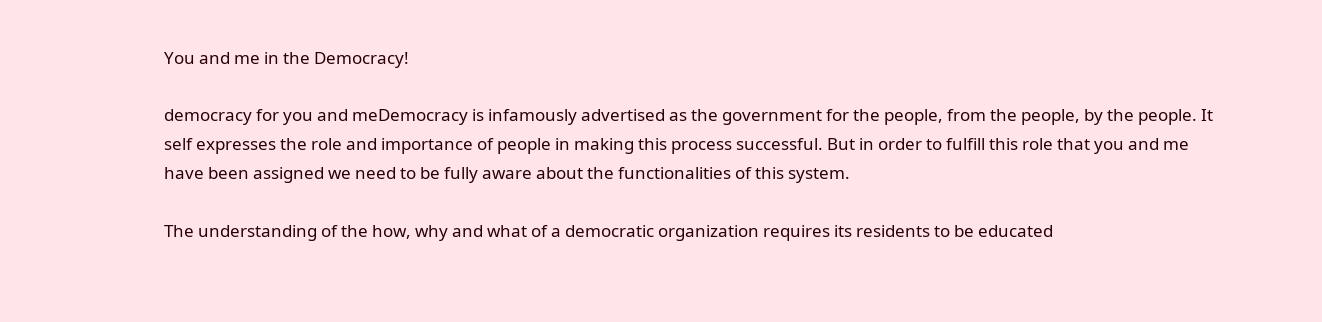You and me in the Democracy!

democracy for you and meDemocracy is infamously advertised as the government for the people, from the people, by the people. It self expresses the role and importance of people in making this process successful. But in order to fulfill this role that you and me have been assigned we need to be fully aware about the functionalities of this system.

The understanding of the how, why and what of a democratic organization requires its residents to be educated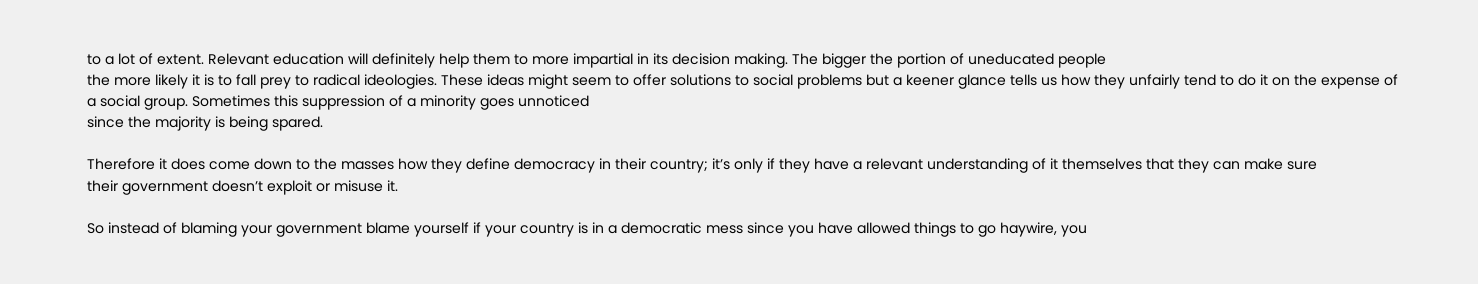to a lot of extent. Relevant education will definitely help them to more impartial in its decision making. The bigger the portion of uneducated people
the more likely it is to fall prey to radical ideologies. These ideas might seem to offer solutions to social problems but a keener glance tells us how they unfairly tend to do it on the expense of a social group. Sometimes this suppression of a minority goes unnoticed
since the majority is being spared.

Therefore it does come down to the masses how they define democracy in their country; it’s only if they have a relevant understanding of it themselves that they can make sure
their government doesn’t exploit or misuse it.

So instead of blaming your government blame yourself if your country is in a democratic mess since you have allowed things to go haywire, you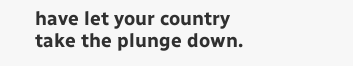have let your country take the plunge down.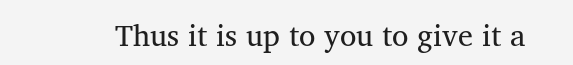Thus it is up to you to give it a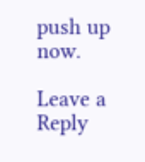push up now.

Leave a Reply